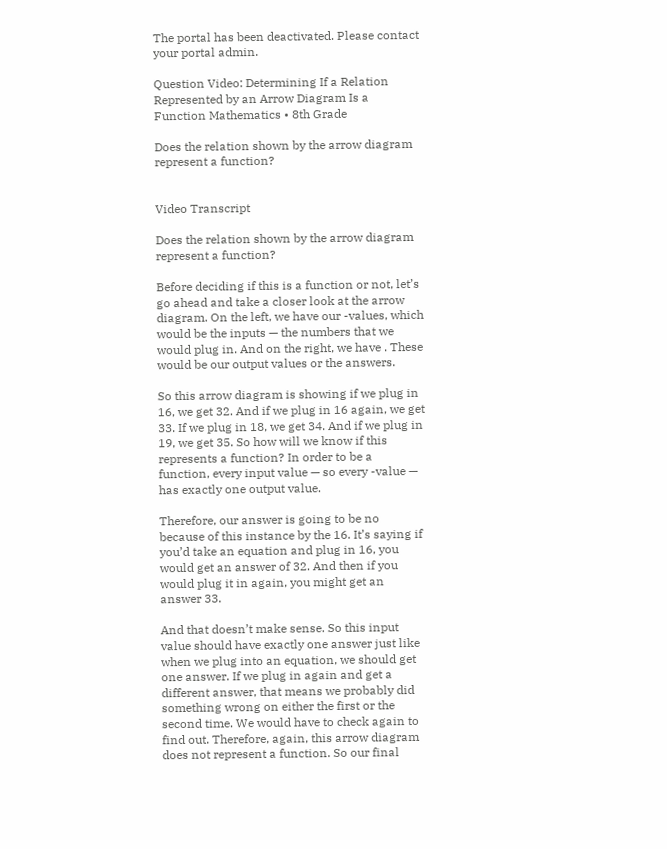The portal has been deactivated. Please contact your portal admin.

Question Video: Determining If a Relation Represented by an Arrow Diagram Is a Function Mathematics • 8th Grade

Does the relation shown by the arrow diagram represent a function?


Video Transcript

Does the relation shown by the arrow diagram represent a function?

Before deciding if this is a function or not, let’s go ahead and take a closer look at the arrow diagram. On the left, we have our -values, which would be the inputs — the numbers that we would plug in. And on the right, we have . These would be our output values or the answers.

So this arrow diagram is showing if we plug in 16, we get 32. And if we plug in 16 again, we get 33. If we plug in 18, we get 34. And if we plug in 19, we get 35. So how will we know if this represents a function? In order to be a function, every input value — so every -value — has exactly one output value.

Therefore, our answer is going to be no because of this instance by the 16. It’s saying if you’d take an equation and plug in 16, you would get an answer of 32. And then if you would plug it in again, you might get an answer 33.

And that doesn’t make sense. So this input value should have exactly one answer just like when we plug into an equation, we should get one answer. If we plug in again and get a different answer, that means we probably did something wrong on either the first or the second time. We would have to check again to find out. Therefore, again, this arrow diagram does not represent a function. So our final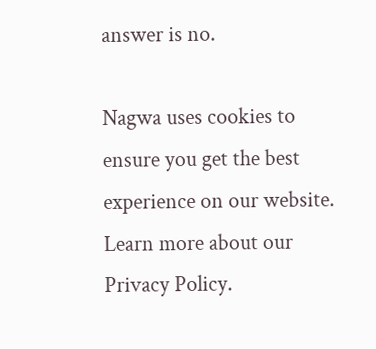answer is no.

Nagwa uses cookies to ensure you get the best experience on our website. Learn more about our Privacy Policy.